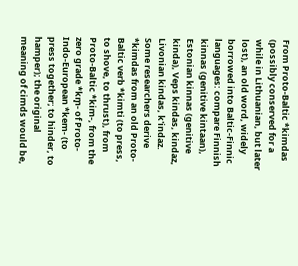From Proto-Baltic *kimdas (possibly conserved for a while in Lithuanian, but later lost), an old word, widely borrowed into Baltic-Finnic languages: compare Finnish kinnas (genitive kintaan), Estonian kinnas (genitive kinda), Veps kindas, kindaz, Livonian kindas, k'indaz. Some researchers derive *kimdas from an old Proto-Baltic verb *kimti (to press, to shove, to thrust), from Proto-Baltic *kim-, from the zero grade *km̥- of Proto-Indo-European *kem- (to press together; to hinder, to hamper); the original meaning of cimds would be,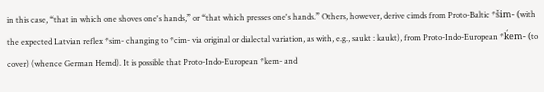in this case, “that in which one shoves one's hands,” or “that which presses one's hands.” Others, however, derive cimds from Proto-Baltic *šim- (with the expected Latvian reflex *sim- changing to *cim- via original or dialectal variation, as with, e.g., saukt : kaukt), from Proto-Indo-European *ḱem- (to cover) (whence German Hemd). It is possible that Proto-Indo-European *kem- and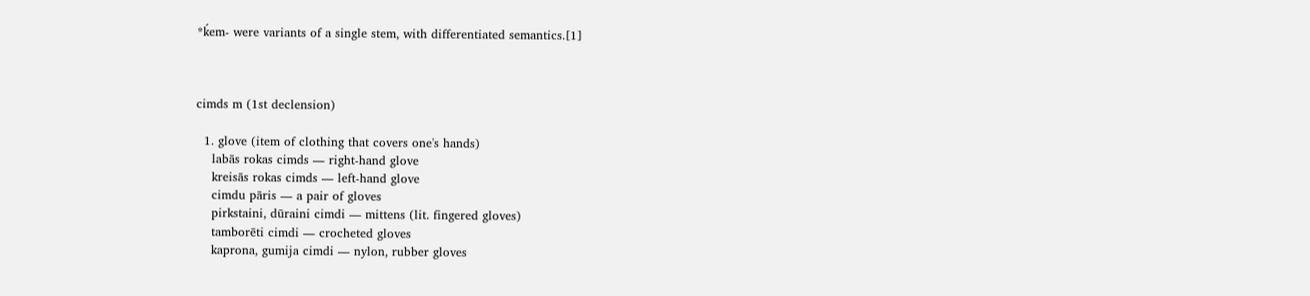*ḱem- were variants of a single stem, with differentiated semantics.[1]



cimds m (1st declension)

  1. glove (item of clothing that covers one's hands)
    labās rokas cimds ― right-hand glove
    kreisās rokas cimds ― left-hand glove
    cimdu pāris ― a pair of gloves
    pirkstaini, dūraini cimdi ― mittens (lit. fingered gloves)
    tamborēti cimdi ― crocheted gloves
    kaprona, gumija cimdi ― nylon, rubber gloves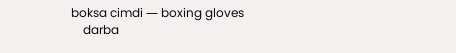boksa cimdi ― boxing gloves
    darba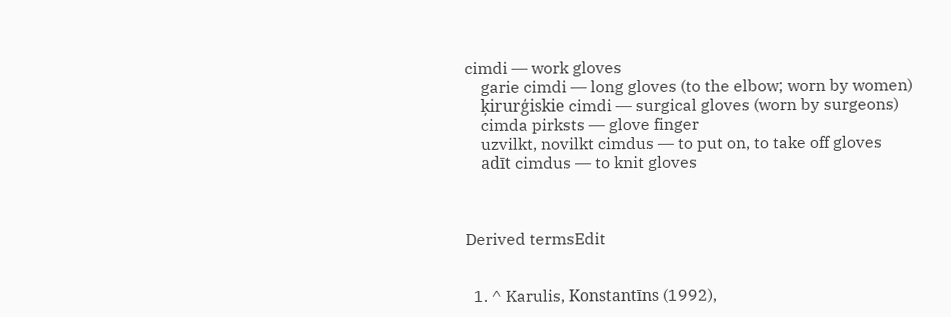cimdi ― work gloves
    garie cimdi ― long gloves (to the elbow; worn by women)
    ķirurģiskie cimdi ― surgical gloves (worn by surgeons)
    cimda pirksts ― glove finger
    uzvilkt, novilkt cimdus ― to put on, to take off gloves
    adīt cimdus ― to knit gloves



Derived termsEdit


  1. ^ Karulis, Konstantīns (1992),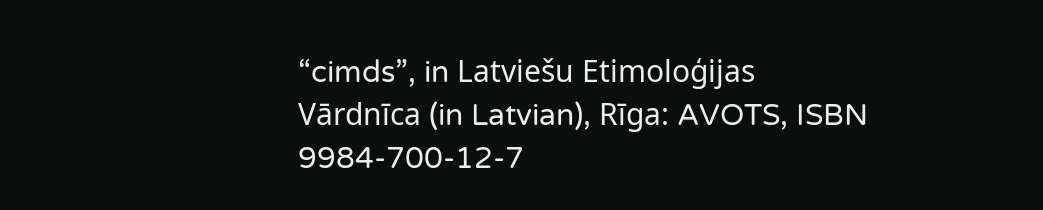“cimds”, in Latviešu Etimoloģijas Vārdnīca (in Latvian), Rīga: AVOTS, ISBN 9984-700-12-7